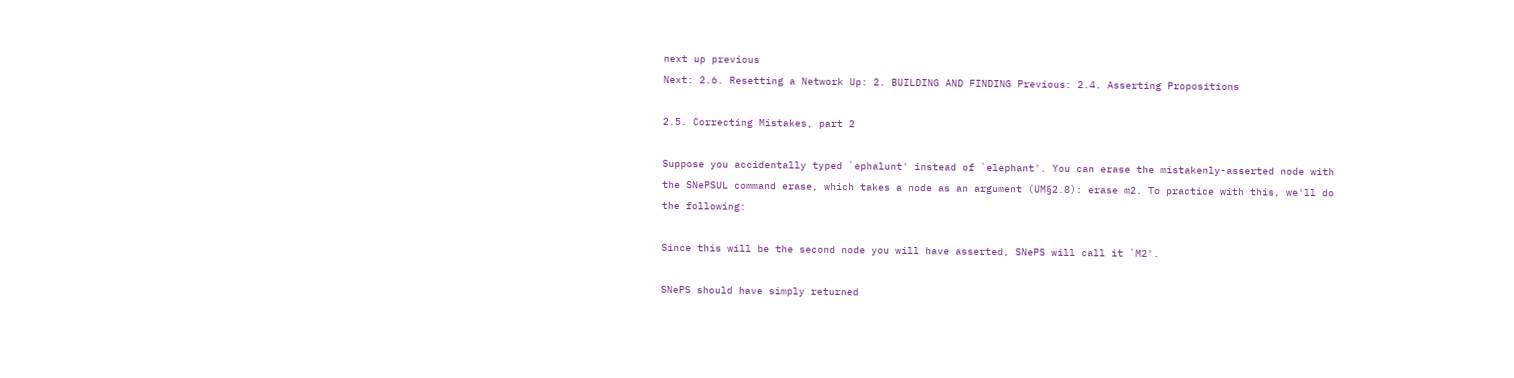next up previous
Next: 2.6. Resetting a Network Up: 2. BUILDING AND FINDING Previous: 2.4. Asserting Propositions

2.5. Correcting Mistakes, part 2

Suppose you accidentally typed `ephalunt' instead of `elephant'. You can erase the mistakenly-asserted node with the SNePSUL command erase, which takes a node as an argument (UM§2.8): erase m2. To practice with this, we'll do the following:

Since this will be the second node you will have asserted, SNePS will call it `M2'.

SNePS should have simply returned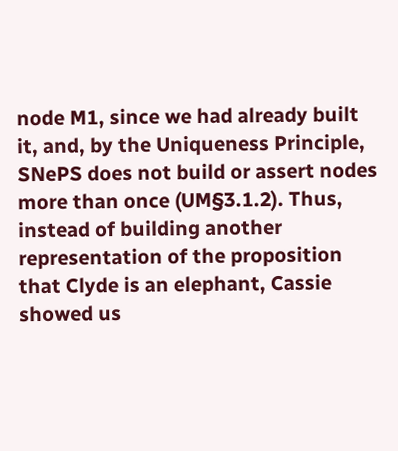node M1, since we had already built it, and, by the Uniqueness Principle, SNePS does not build or assert nodes more than once (UM§3.1.2). Thus, instead of building another representation of the proposition that Clyde is an elephant, Cassie showed us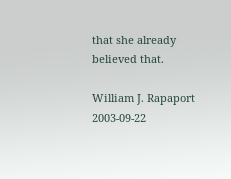that she already believed that.

William J. Rapaport 2003-09-22